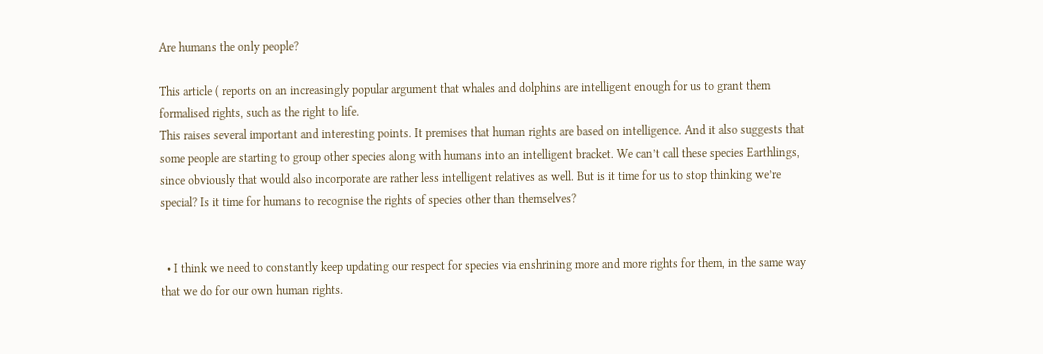Are humans the only people?

This article ( reports on an increasingly popular argument that whales and dolphins are intelligent enough for us to grant them formalised rights, such as the right to life.
This raises several important and interesting points. It premises that human rights are based on intelligence. And it also suggests that some people are starting to group other species along with humans into an intelligent bracket. We can’t call these species Earthlings, since obviously that would also incorporate are rather less intelligent relatives as well. But is it time for us to stop thinking we’re special? Is it time for humans to recognise the rights of species other than themselves?


  • I think we need to constantly keep updating our respect for species via enshrining more and more rights for them, in the same way that we do for our own human rights.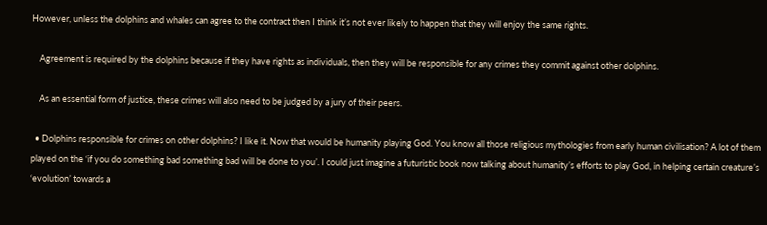However, unless the dolphins and whales can agree to the contract then I think it’s not ever likely to happen that they will enjoy the same rights.

    Agreement is required by the dolphins because if they have rights as individuals, then they will be responsible for any crimes they commit against other dolphins.

    As an essential form of justice, these crimes will also need to be judged by a jury of their peers.

  • Dolphins responsible for crimes on other dolphins? I like it. Now that would be humanity playing God. You know all those religious mythologies from early human civilisation? A lot of them played on the ‘if you do something bad something bad will be done to you’. I could just imagine a futuristic book now talking about humanity’s efforts to play God, in helping certain creature’s ‘evolution’ towards a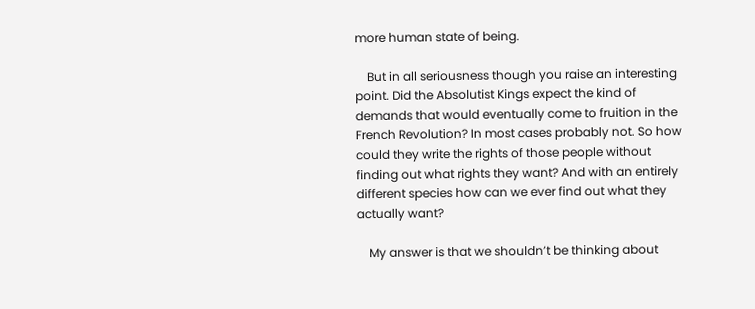more human state of being.

    But in all seriousness though you raise an interesting point. Did the Absolutist Kings expect the kind of demands that would eventually come to fruition in the French Revolution? In most cases probably not. So how could they write the rights of those people without finding out what rights they want? And with an entirely different species how can we ever find out what they actually want?

    My answer is that we shouldn’t be thinking about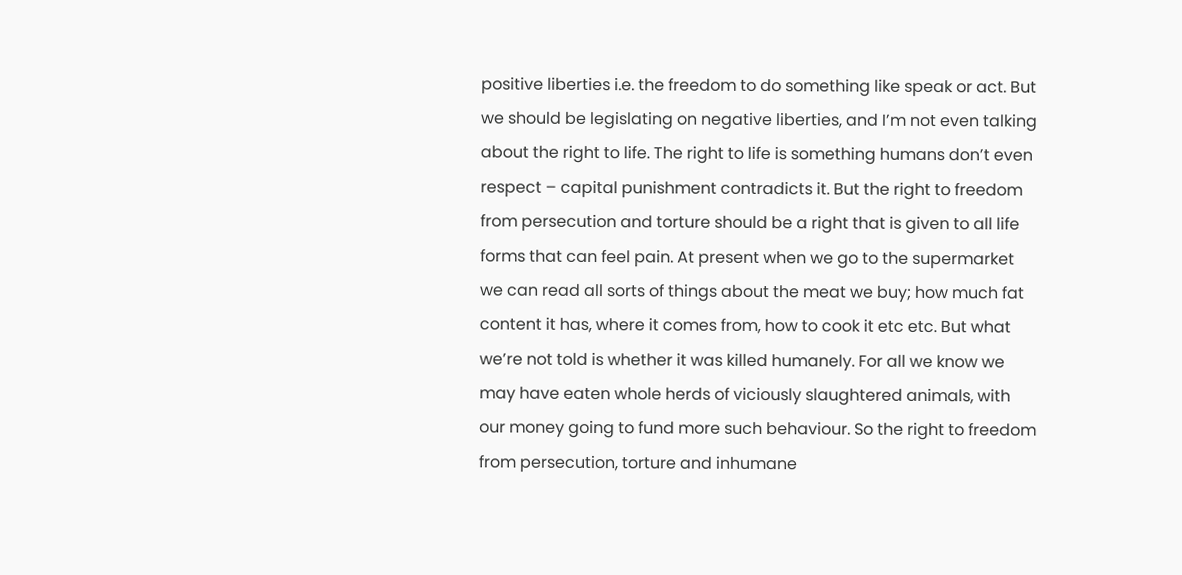positive liberties i.e. the freedom to do something like speak or act. But we should be legislating on negative liberties, and I’m not even talking about the right to life. The right to life is something humans don’t even respect – capital punishment contradicts it. But the right to freedom from persecution and torture should be a right that is given to all life forms that can feel pain. At present when we go to the supermarket we can read all sorts of things about the meat we buy; how much fat content it has, where it comes from, how to cook it etc etc. But what we’re not told is whether it was killed humanely. For all we know we may have eaten whole herds of viciously slaughtered animals, with our money going to fund more such behaviour. So the right to freedom from persecution, torture and inhumane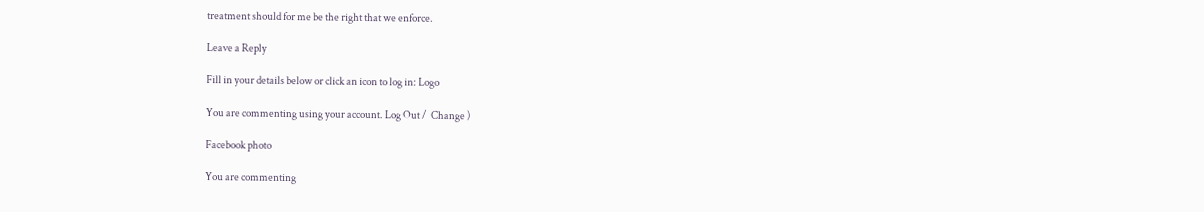treatment should for me be the right that we enforce.

Leave a Reply

Fill in your details below or click an icon to log in: Logo

You are commenting using your account. Log Out /  Change )

Facebook photo

You are commenting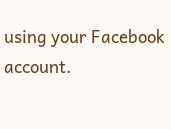using your Facebook account.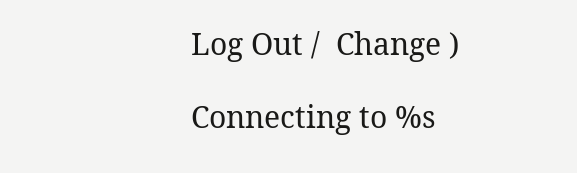Log Out /  Change )

Connecting to %s